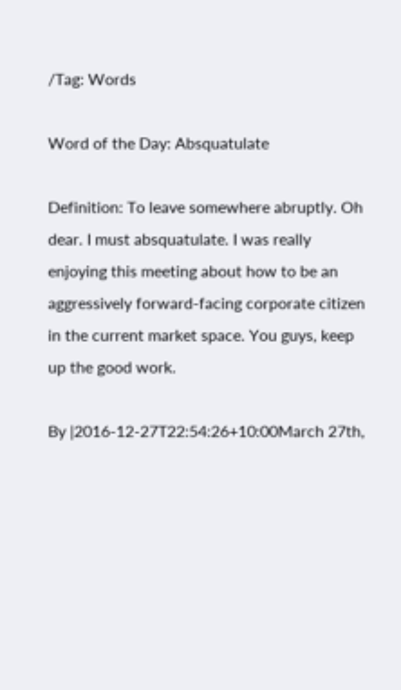/Tag: Words

Word of the Day: Absquatulate

Definition: To leave somewhere abruptly. Oh dear. I must absquatulate. I was really enjoying this meeting about how to be an aggressively forward-facing corporate citizen in the current market space. You guys, keep up the good work.

By |2016-12-27T22:54:26+10:00March 27th,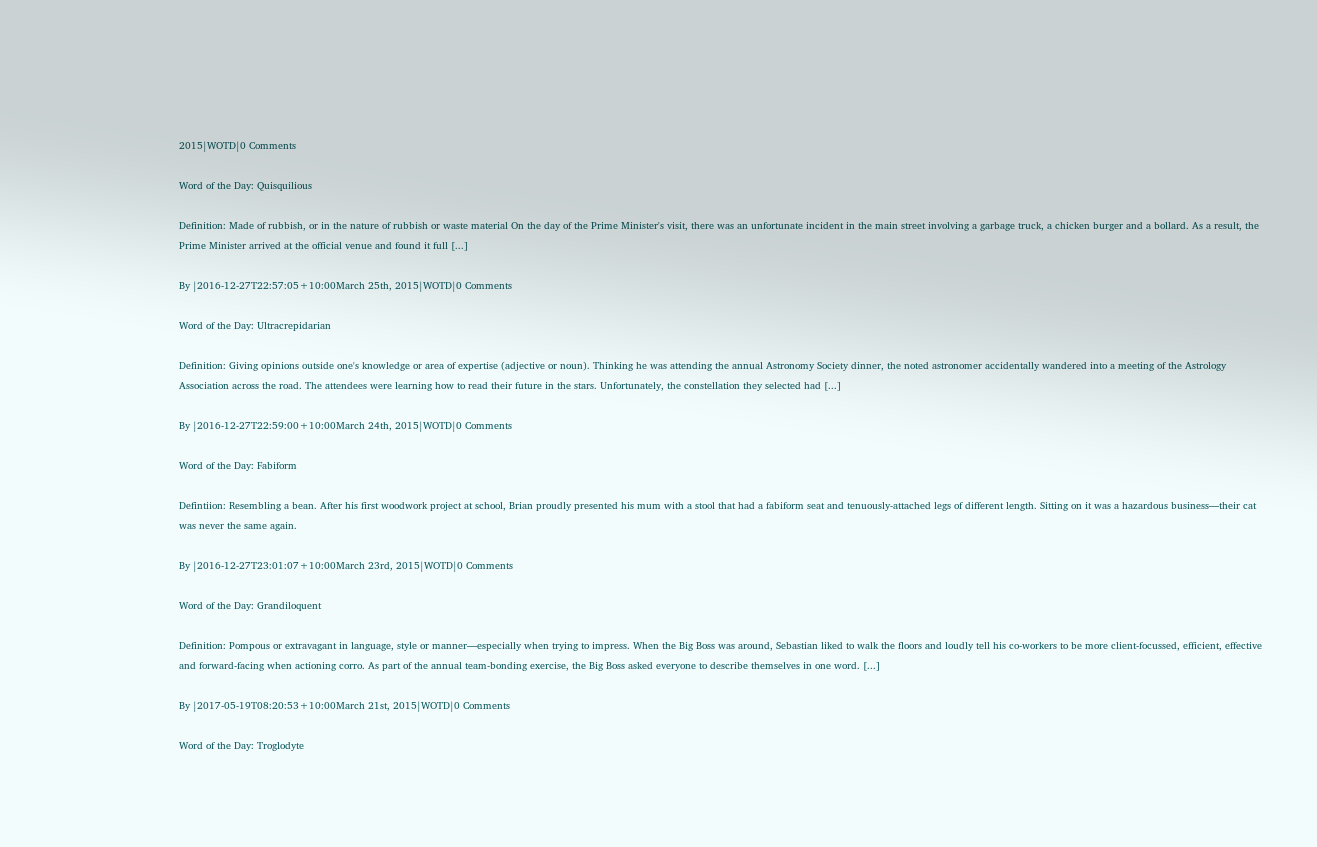2015|WOTD|0 Comments

Word of the Day: Quisquilious

Definition: Made of rubbish, or in the nature of rubbish or waste material On the day of the Prime Minister's visit, there was an unfortunate incident in the main street involving a garbage truck, a chicken burger and a bollard. As a result, the Prime Minister arrived at the official venue and found it full [...]

By |2016-12-27T22:57:05+10:00March 25th, 2015|WOTD|0 Comments

Word of the Day: Ultracrepidarian

Definition: Giving opinions outside one's knowledge or area of expertise (adjective or noun). Thinking he was attending the annual Astronomy Society dinner, the noted astronomer accidentally wandered into a meeting of the Astrology Association across the road. The attendees were learning how to read their future in the stars. Unfortunately, the constellation they selected had [...]

By |2016-12-27T22:59:00+10:00March 24th, 2015|WOTD|0 Comments

Word of the Day: Fabiform

Defintiion: Resembling a bean. After his first woodwork project at school, Brian proudly presented his mum with a stool that had a fabiform seat and tenuously-attached legs of different length. Sitting on it was a hazardous business—their cat was never the same again.

By |2016-12-27T23:01:07+10:00March 23rd, 2015|WOTD|0 Comments

Word of the Day: Grandiloquent

Definition: Pompous or extravagant in language, style or manner—especially when trying to impress. When the Big Boss was around, Sebastian liked to walk the floors and loudly tell his co-workers to be more client-focussed, efficient, effective and forward-facing when actioning corro. As part of the annual team-bonding exercise, the Big Boss asked everyone to describe themselves in one word. [...]

By |2017-05-19T08:20:53+10:00March 21st, 2015|WOTD|0 Comments

Word of the Day: Troglodyte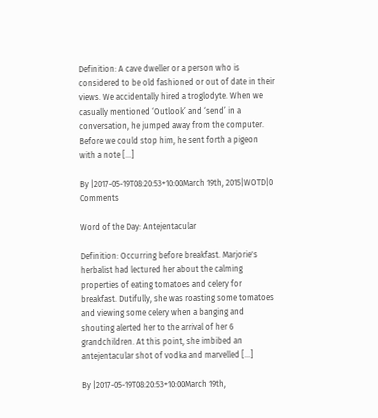Definition: A cave dweller or a person who is considered to be old fashioned or out of date in their views. We accidentally hired a troglodyte. When we casually mentioned ‘Outlook’ and ‘send’ in a conversation, he jumped away from the computer. Before we could stop him, he sent forth a pigeon with a note [...]

By |2017-05-19T08:20:53+10:00March 19th, 2015|WOTD|0 Comments

Word of the Day: Antejentacular

Definition: Occurring before breakfast. Marjorie's herbalist had lectured her about the calming properties of eating tomatoes and celery for breakfast. Dutifully, she was roasting some tomatoes and viewing some celery when a banging and shouting alerted her to the arrival of her 6 grandchildren. At this point, she imbibed an antejentacular shot of vodka and marvelled [...]

By |2017-05-19T08:20:53+10:00March 19th,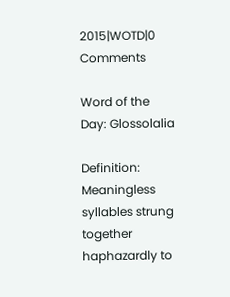2015|WOTD|0 Comments

Word of the Day: Glossolalia

Definition: Meaningless syllables strung together haphazardly to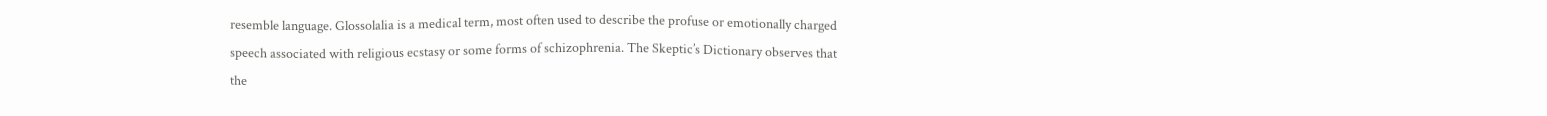resemble language. Glossolalia is a medical term, most often used to describe the profuse or emotionally charged speech associated with religious ecstasy or some forms of schizophrenia. The Skeptic’s Dictionary observes that the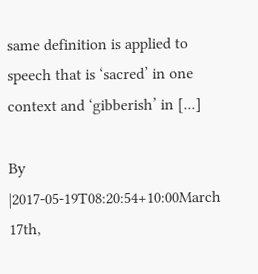same definition is applied to speech that is ‘sacred’ in one context and ‘gibberish’ in [...]

By |2017-05-19T08:20:54+10:00March 17th,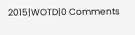2015|WOTD|0 Comments